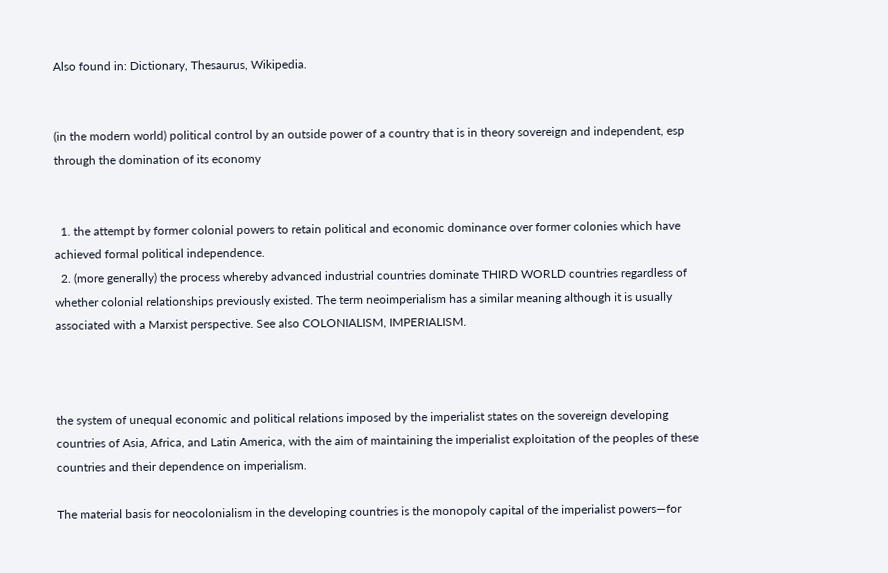Also found in: Dictionary, Thesaurus, Wikipedia.


(in the modern world) political control by an outside power of a country that is in theory sovereign and independent, esp through the domination of its economy


  1. the attempt by former colonial powers to retain political and economic dominance over former colonies which have achieved formal political independence.
  2. (more generally) the process whereby advanced industrial countries dominate THIRD WORLD countries regardless of whether colonial relationships previously existed. The term neoimperialism has a similar meaning although it is usually associated with a Marxist perspective. See also COLONIALISM, IMPERIALISM.



the system of unequal economic and political relations imposed by the imperialist states on the sovereign developing countries of Asia, Africa, and Latin America, with the aim of maintaining the imperialist exploitation of the peoples of these countries and their dependence on imperialism.

The material basis for neocolonialism in the developing countries is the monopoly capital of the imperialist powers—for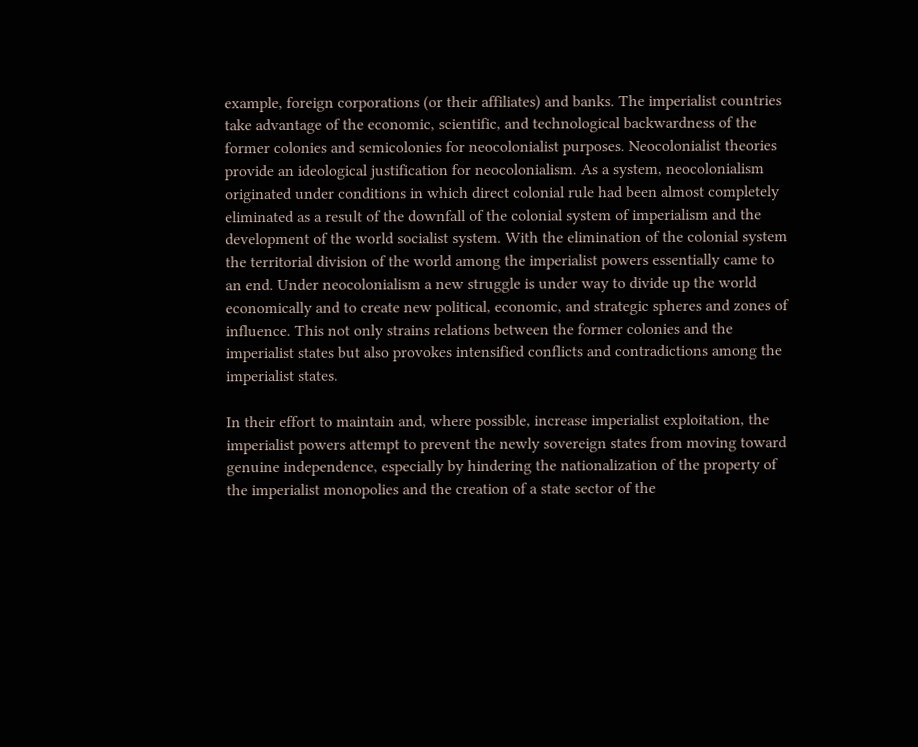example, foreign corporations (or their affiliates) and banks. The imperialist countries take advantage of the economic, scientific, and technological backwardness of the former colonies and semicolonies for neocolonialist purposes. Neocolonialist theories provide an ideological justification for neocolonialism. As a system, neocolonialism originated under conditions in which direct colonial rule had been almost completely eliminated as a result of the downfall of the colonial system of imperialism and the development of the world socialist system. With the elimination of the colonial system the territorial division of the world among the imperialist powers essentially came to an end. Under neocolonialism a new struggle is under way to divide up the world economically and to create new political, economic, and strategic spheres and zones of influence. This not only strains relations between the former colonies and the imperialist states but also provokes intensified conflicts and contradictions among the imperialist states.

In their effort to maintain and, where possible, increase imperialist exploitation, the imperialist powers attempt to prevent the newly sovereign states from moving toward genuine independence, especially by hindering the nationalization of the property of the imperialist monopolies and the creation of a state sector of the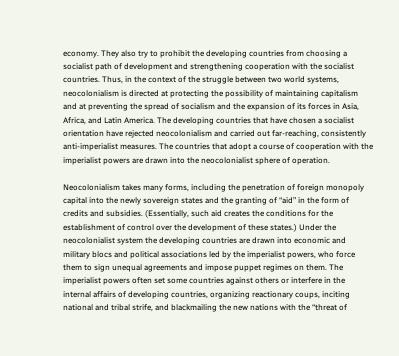economy. They also try to prohibit the developing countries from choosing a socialist path of development and strengthening cooperation with the socialist countries. Thus, in the context of the struggle between two world systems, neocolonialism is directed at protecting the possibility of maintaining capitalism and at preventing the spread of socialism and the expansion of its forces in Asia, Africa, and Latin America. The developing countries that have chosen a socialist orientation have rejected neocolonialism and carried out far-reaching, consistently anti-imperialist measures. The countries that adopt a course of cooperation with the imperialist powers are drawn into the neocolonialist sphere of operation.

Neocolonialism takes many forms, including the penetration of foreign monopoly capital into the newly sovereign states and the granting of “aid” in the form of credits and subsidies. (Essentially, such aid creates the conditions for the establishment of control over the development of these states.) Under the neocolonialist system the developing countries are drawn into economic and military blocs and political associations led by the imperialist powers, who force them to sign unequal agreements and impose puppet regimes on them. The imperialist powers often set some countries against others or interfere in the internal affairs of developing countries, organizing reactionary coups, inciting national and tribal strife, and blackmailing the new nations with the “threat of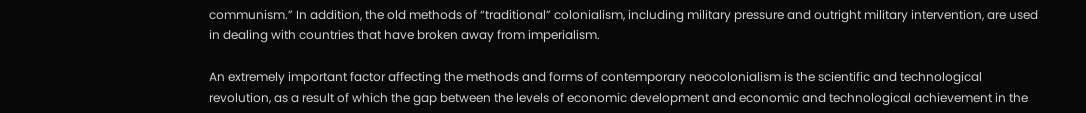communism.” In addition, the old methods of “traditional” colonialism, including military pressure and outright military intervention, are used in dealing with countries that have broken away from imperialism.

An extremely important factor affecting the methods and forms of contemporary neocolonialism is the scientific and technological revolution, as a result of which the gap between the levels of economic development and economic and technological achievement in the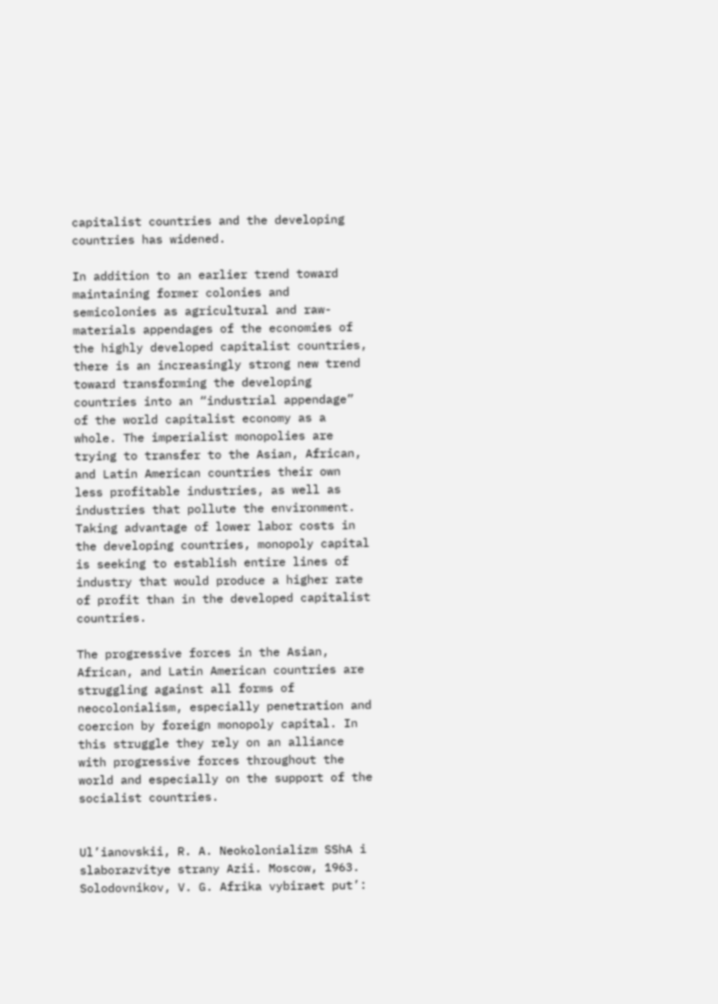capitalist countries and the developing countries has widened.

In addition to an earlier trend toward maintaining former colonies and semicolonies as agricultural and raw-materials appendages of the economies of the highly developed capitalist countries, there is an increasingly strong new trend toward transforming the developing countries into an “industrial appendage” of the world capitalist economy as a whole. The imperialist monopolies are trying to transfer to the Asian, African, and Latin American countries their own less profitable industries, as well as industries that pollute the environment. Taking advantage of lower labor costs in the developing countries, monopoly capital is seeking to establish entire lines of industry that would produce a higher rate of profit than in the developed capitalist countries.

The progressive forces in the Asian, African, and Latin American countries are struggling against all forms of neocolonialism, especially penetration and coercion by foreign monopoly capital. In this struggle they rely on an alliance with progressive forces throughout the world and especially on the support of the socialist countries.


Ul’ianovskii, R. A. Neokolonializm SShA i slaborazvitye strany Azii. Moscow, 1963.
Solodovnikov, V. G. Afrika vybiraet put’: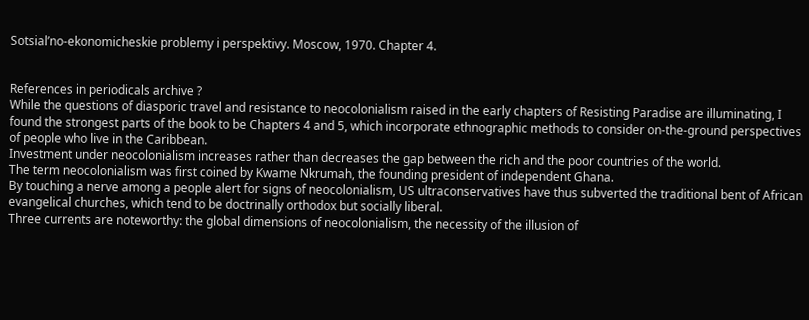Sotsial’no-ekonomicheskie problemy i perspektivy. Moscow, 1970. Chapter 4.


References in periodicals archive ?
While the questions of diasporic travel and resistance to neocolonialism raised in the early chapters of Resisting Paradise are illuminating, I found the strongest parts of the book to be Chapters 4 and 5, which incorporate ethnographic methods to consider on-the-ground perspectives of people who live in the Caribbean.
Investment under neocolonialism increases rather than decreases the gap between the rich and the poor countries of the world.
The term neocolonialism was first coined by Kwame Nkrumah, the founding president of independent Ghana.
By touching a nerve among a people alert for signs of neocolonialism, US ultraconservatives have thus subverted the traditional bent of African evangelical churches, which tend to be doctrinally orthodox but socially liberal.
Three currents are noteworthy: the global dimensions of neocolonialism, the necessity of the illusion of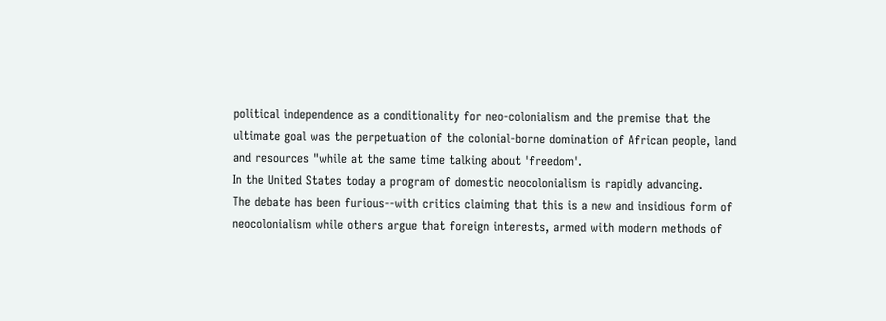political independence as a conditionality for neo-colonialism and the premise that the ultimate goal was the perpetuation of the colonial-borne domination of African people, land and resources "while at the same time talking about 'freedom'.
In the United States today a program of domestic neocolonialism is rapidly advancing.
The debate has been furious--with critics claiming that this is a new and insidious form of neocolonialism while others argue that foreign interests, armed with modern methods of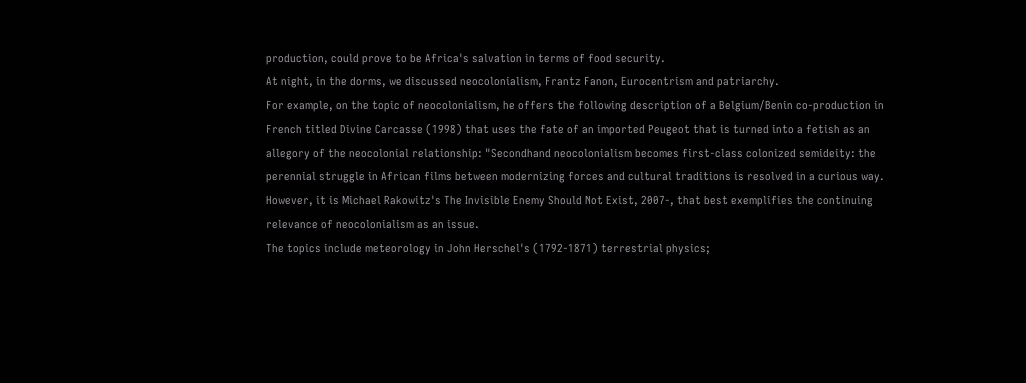production, could prove to be Africa's salvation in terms of food security.
At night, in the dorms, we discussed neocolonialism, Frantz Fanon, Eurocentrism and patriarchy.
For example, on the topic of neocolonialism, he offers the following description of a Belgium/Benin co-production in French titled Divine Carcasse (1998) that uses the fate of an imported Peugeot that is turned into a fetish as an allegory of the neocolonial relationship: "Secondhand neocolonialism becomes first-class colonized semideity: the perennial struggle in African films between modernizing forces and cultural traditions is resolved in a curious way.
However, it is Michael Rakowitz's The Invisible Enemy Should Not Exist, 2007-, that best exemplifies the continuing relevance of neocolonialism as an issue.
The topics include meteorology in John Herschel's (1792-1871) terrestrial physics;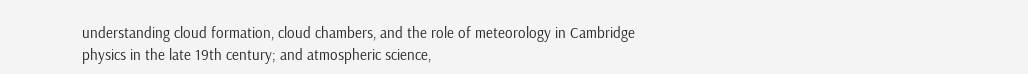understanding cloud formation, cloud chambers, and the role of meteorology in Cambridge physics in the late 19th century; and atmospheric science,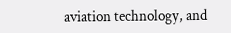aviation technology, and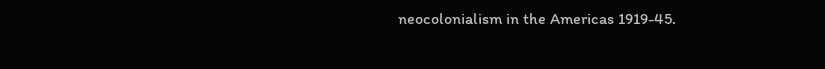neocolonialism in the Americas 1919-45.